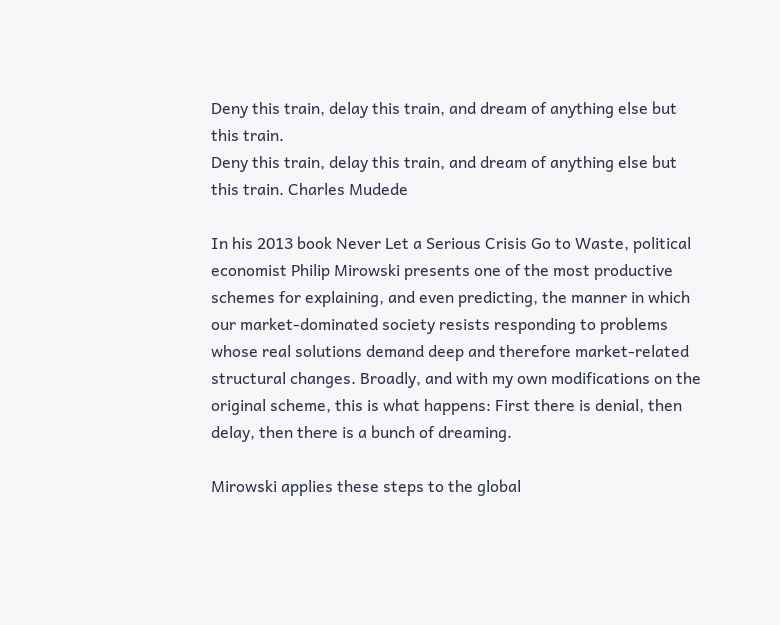Deny this train, delay this train, and dream of anything else but this train.
Deny this train, delay this train, and dream of anything else but this train. Charles Mudede

In his 2013 book Never Let a Serious Crisis Go to Waste, political economist Philip Mirowski presents one of the most productive schemes for explaining, and even predicting, the manner in which our market-dominated society resists responding to problems whose real solutions demand deep and therefore market-related structural changes. Broadly, and with my own modifications on the original scheme, this is what happens: First there is denial, then delay, then there is a bunch of dreaming.

Mirowski applies these steps to the global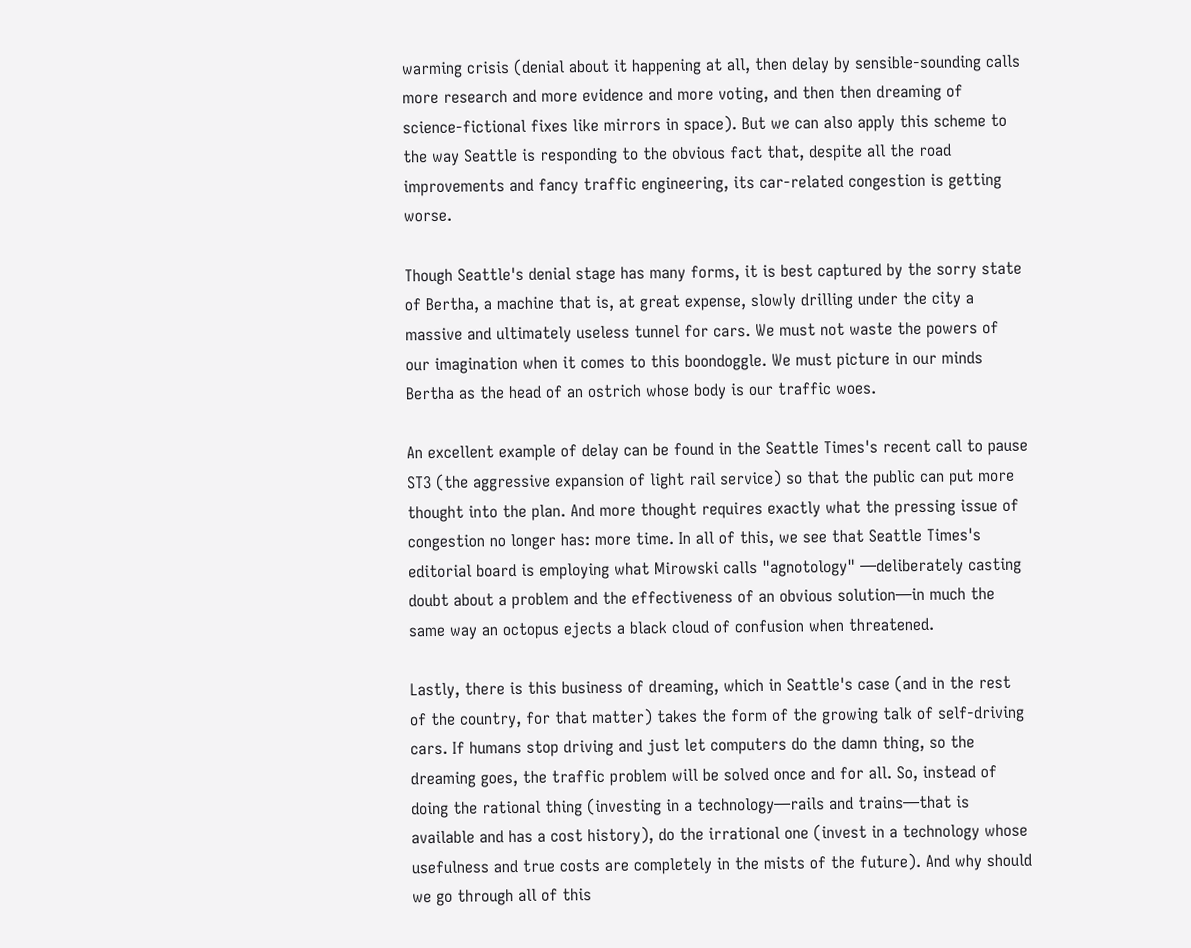warming crisis (denial about it happening at all, then delay by sensible-sounding calls more research and more evidence and more voting, and then then dreaming of science-fictional fixes like mirrors in space). But we can also apply this scheme to the way Seattle is responding to the obvious fact that, despite all the road improvements and fancy traffic engineering, its car-related congestion is getting worse.

Though Seattle's denial stage has many forms, it is best captured by the sorry state of Bertha, a machine that is, at great expense, slowly drilling under the city a massive and ultimately useless tunnel for cars. We must not waste the powers of our imagination when it comes to this boondoggle. We must picture in our minds Bertha as the head of an ostrich whose body is our traffic woes.

An excellent example of delay can be found in the Seattle Times's recent call to pause ST3 (the aggressive expansion of light rail service) so that the public can put more thought into the plan. And more thought requires exactly what the pressing issue of congestion no longer has: more time. In all of this, we see that Seattle Times's editorial board is employing what Mirowski calls "agnotology" —deliberately casting doubt about a problem and the effectiveness of an obvious solution—in much the same way an octopus ejects a black cloud of confusion when threatened.

Lastly, there is this business of dreaming, which in Seattle's case (and in the rest of the country, for that matter) takes the form of the growing talk of self-driving cars. If humans stop driving and just let computers do the damn thing, so the dreaming goes, the traffic problem will be solved once and for all. So, instead of doing the rational thing (investing in a technology—rails and trains—that is available and has a cost history), do the irrational one (invest in a technology whose usefulness and true costs are completely in the mists of the future). And why should we go through all of this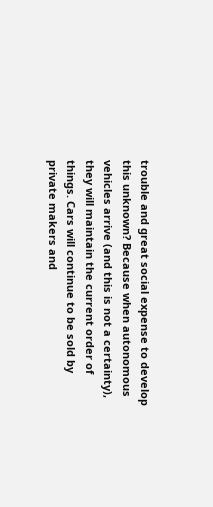trouble and great social expense to develop this unknown? Because when autonomous vehicles arrive (and this is not a certainty), they will maintain the current order of things. Cars will continue to be sold by private makers and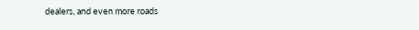dealers, and even more roads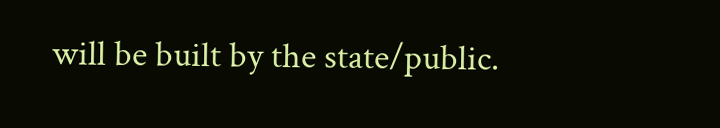will be built by the state/public.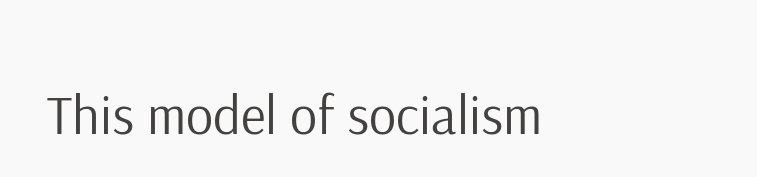This model of socialism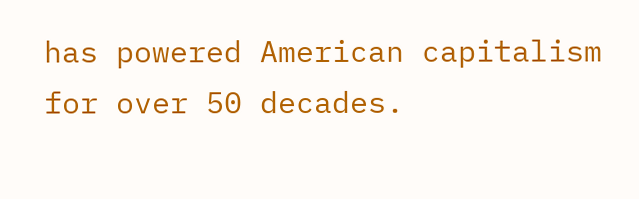has powered American capitalism for over 50 decades.